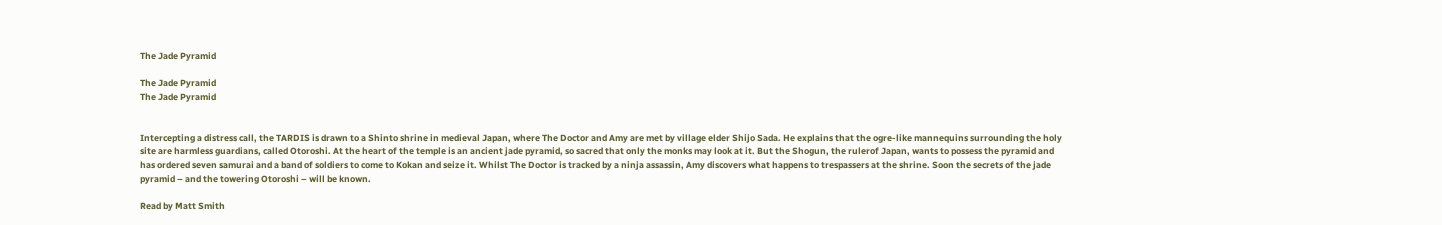The Jade Pyramid

The Jade Pyramid
The Jade Pyramid


Intercepting a distress call, the TARDIS is drawn to a Shinto shrine in medieval Japan, where The Doctor and Amy are met by village elder Shijo Sada. He explains that the ogre-like mannequins surrounding the holy site are harmless guardians, called Otoroshi. At the heart of the temple is an ancient jade pyramid, so sacred that only the monks may look at it. But the Shogun, the rulerof Japan, wants to possess the pyramid and has ordered seven samurai and a band of soldiers to come to Kokan and seize it. Whilst The Doctor is tracked by a ninja assassin, Amy discovers what happens to trespassers at the shrine. Soon the secrets of the jade pyramid – and the towering Otoroshi – will be known.

Read by Matt Smith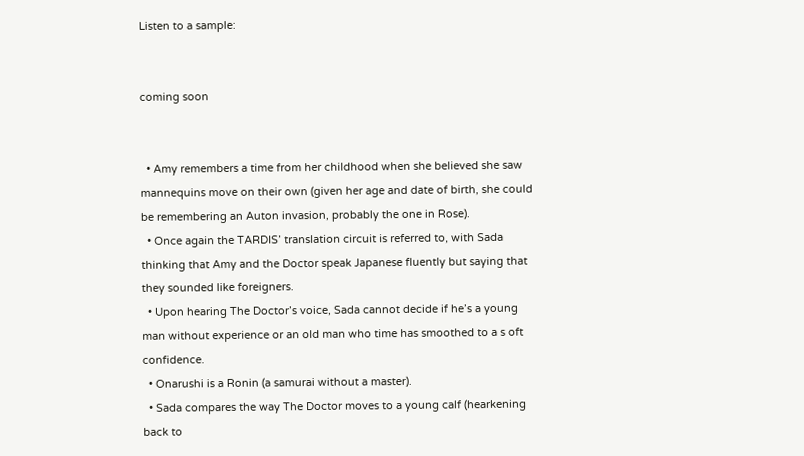Listen to a sample:


coming soon


  • Amy remembers a time from her childhood when she believed she saw mannequins move on their own (given her age and date of birth, she could be remembering an Auton invasion, probably the one in Rose).
  • Once again the TARDIS’ translation circuit is referred to, with Sada thinking that Amy and the Doctor speak Japanese fluently but saying that they sounded like foreigners.
  • Upon hearing The Doctor’s voice, Sada cannot decide if he’s a young man without experience or an old man who time has smoothed to a s oft confidence.
  • Onarushi is a Ronin (a samurai without a master).
  • Sada compares the way The Doctor moves to a young calf (hearkening back to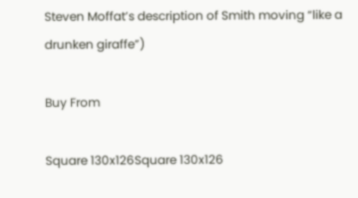Steven Moffat’s description of Smith moving “like a drunken giraffe”)

Buy From

Square 130x126Square 130x126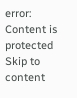error: Content is protected
Skip to content